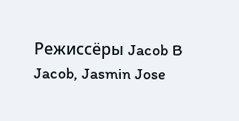Режиссёры Jacob B Jacob, Jasmin Jose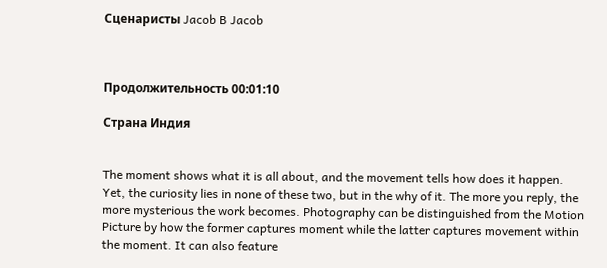Сценаристы Jacob B Jacob



Продолжительность 00:01:10

Страна Индия


The moment shows what it is all about, and the movement tells how does it happen. Yet, the curiosity lies in none of these two, but in the why of it. The more you reply, the more mysterious the work becomes. Photography can be distinguished from the Motion Picture by how the former captures moment while the latter captures movement within the moment. It can also feature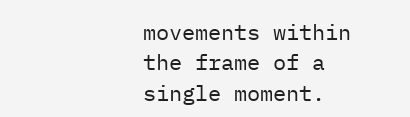movements within the frame of a single moment.